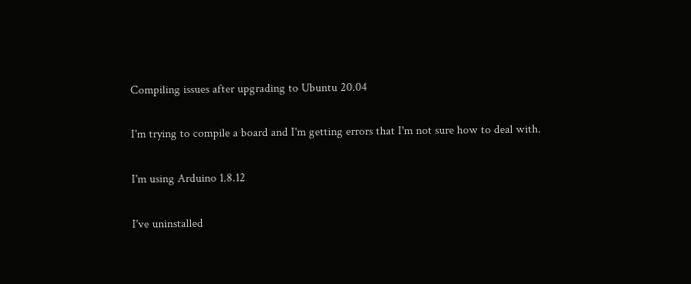Compiling issues after upgrading to Ubuntu 20.04

I'm trying to compile a board and I'm getting errors that I'm not sure how to deal with.

I'm using Arduino 1.8.12

I've uninstalled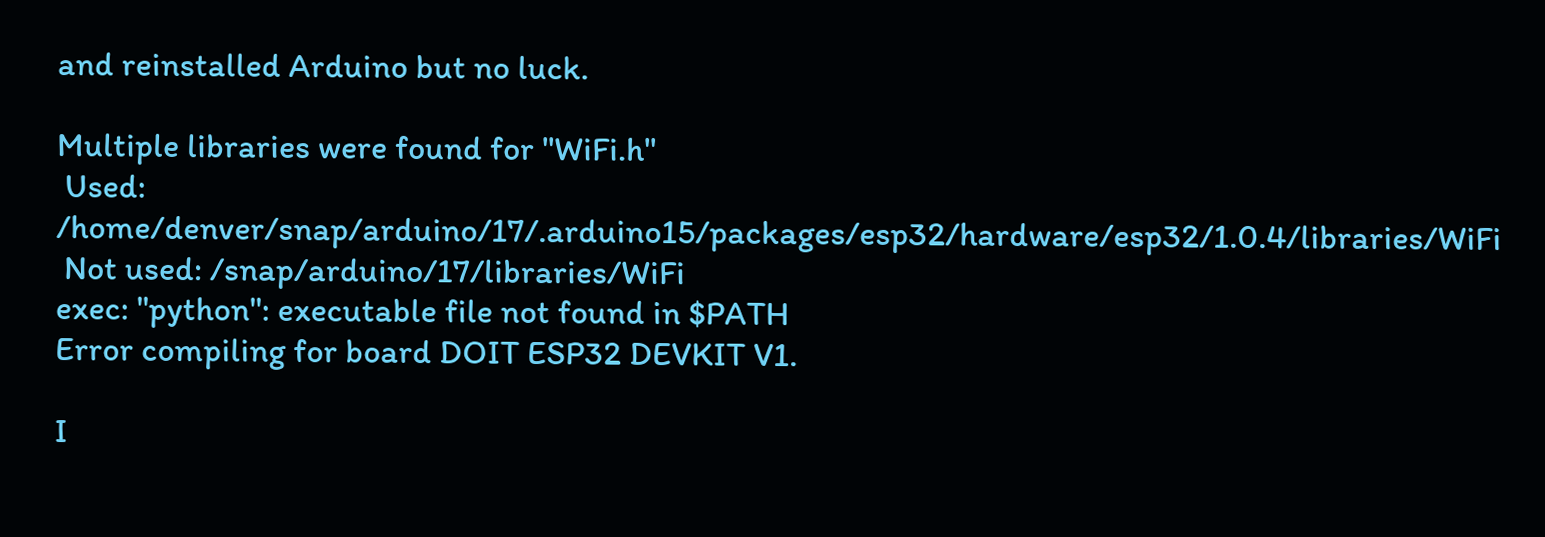and reinstalled Arduino but no luck.

Multiple libraries were found for "WiFi.h"
 Used: /home/denver/snap/arduino/17/.arduino15/packages/esp32/hardware/esp32/1.0.4/libraries/WiFi
 Not used: /snap/arduino/17/libraries/WiFi
exec: "python": executable file not found in $PATH
Error compiling for board DOIT ESP32 DEVKIT V1.

I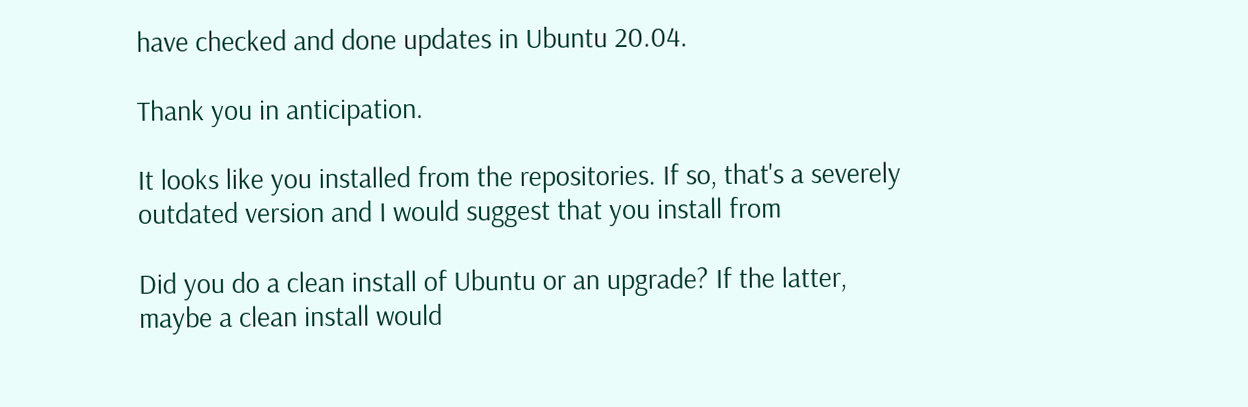have checked and done updates in Ubuntu 20.04.

Thank you in anticipation.

It looks like you installed from the repositories. If so, that's a severely outdated version and I would suggest that you install from

Did you do a clean install of Ubuntu or an upgrade? If the latter, maybe a clean install would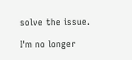solve the issue.

I'm no longer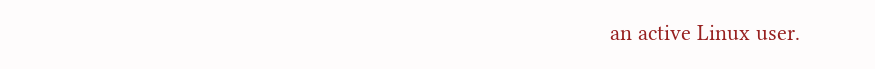an active Linux user.